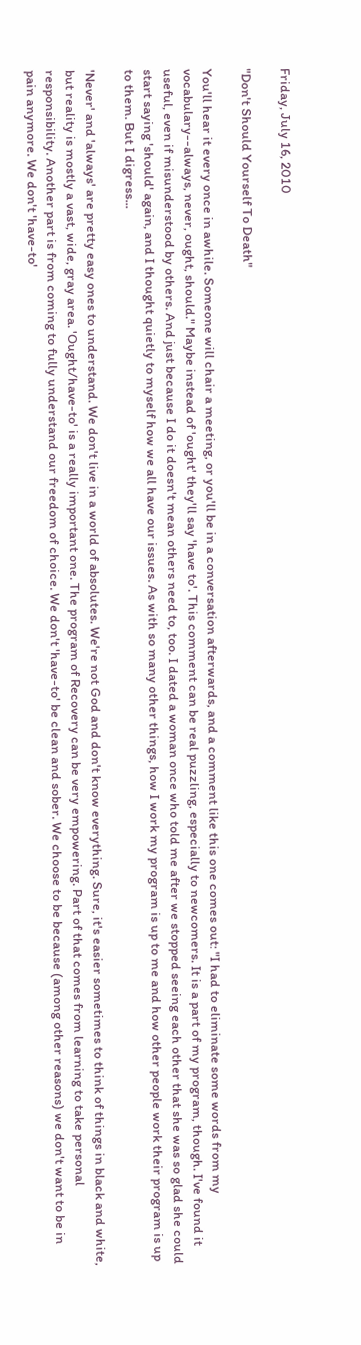Friday, July 16, 2010

"Don't Should Yourself To Death"

You'll hear it every once in awhile. Someone will chair a meeting, or you'll be in a conversation afterwards, and a comment like this one comes out: "I had to eliminate some words from my vocabulary--always, never, ought, should." Maybe instead of 'ought' they'll say 'have to'. This comment can be real puzzling, especially to newcomers. It is a part of my program, though. I've found it useful, even if misunderstood by others. And just because I do it doesn't mean others need to, too. I dated a woman once who told me after we stopped seeing each other that she was so glad she could start saying 'should' again, and I thought quietly to myself how we all have our issues. As with so many other things, how I work my program is up to me and how other people work their program is up to them. But I digress...

'Never' and 'always' are pretty easy ones to understand. We don't live in a world of absolutes. We're not God and don't know everything. Sure, it's easier sometimes to think of things in black and white, but reality is mostly a vast, wide, gray area. 'Ought/have-to' is a really important one. The program of Recovery can be very empowering. Part of that comes from learning to take personal responsibility. Another part is from coming to fully understand our freedom of choice. We don't 'have-to' be clean and sober. We choose to be because (among other reasons) we don't want to be in pain anymore. We don't 'have-to'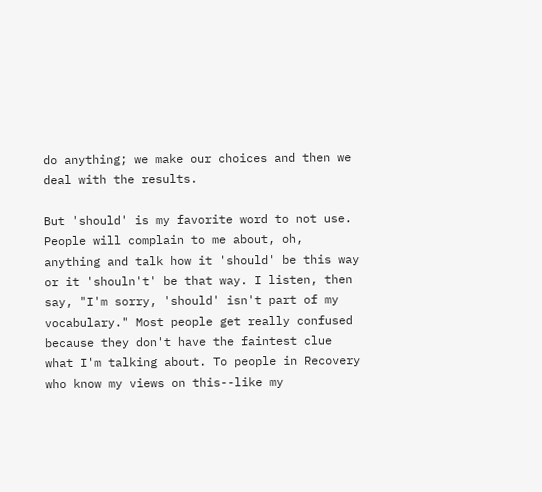do anything; we make our choices and then we deal with the results.

But 'should' is my favorite word to not use. People will complain to me about, oh, anything and talk how it 'should' be this way or it 'shouln't' be that way. I listen, then say, "I'm sorry, 'should' isn't part of my vocabulary." Most people get really confused because they don't have the faintest clue what I'm talking about. To people in Recovery who know my views on this--like my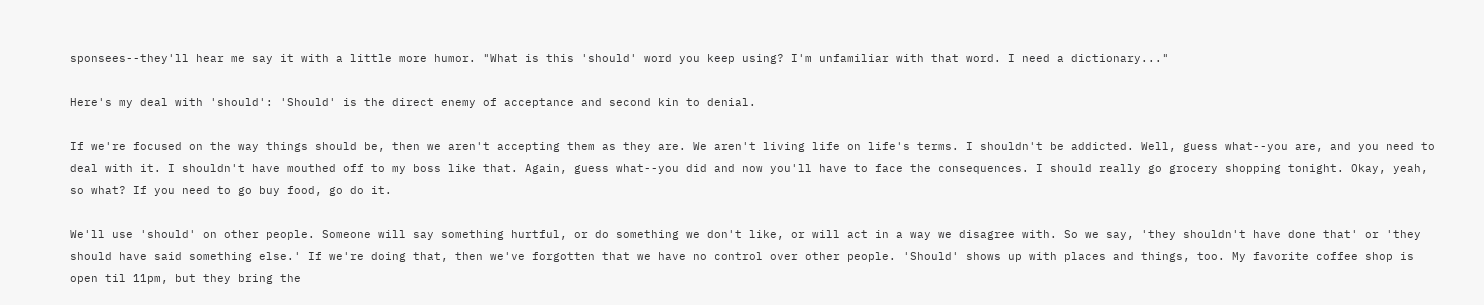sponsees--they'll hear me say it with a little more humor. "What is this 'should' word you keep using? I'm unfamiliar with that word. I need a dictionary..."

Here's my deal with 'should': 'Should' is the direct enemy of acceptance and second kin to denial.

If we're focused on the way things should be, then we aren't accepting them as they are. We aren't living life on life's terms. I shouldn't be addicted. Well, guess what--you are, and you need to deal with it. I shouldn't have mouthed off to my boss like that. Again, guess what--you did and now you'll have to face the consequences. I should really go grocery shopping tonight. Okay, yeah, so what? If you need to go buy food, go do it.

We'll use 'should' on other people. Someone will say something hurtful, or do something we don't like, or will act in a way we disagree with. So we say, 'they shouldn't have done that' or 'they should have said something else.' If we're doing that, then we've forgotten that we have no control over other people. 'Should' shows up with places and things, too. My favorite coffee shop is open til 11pm, but they bring the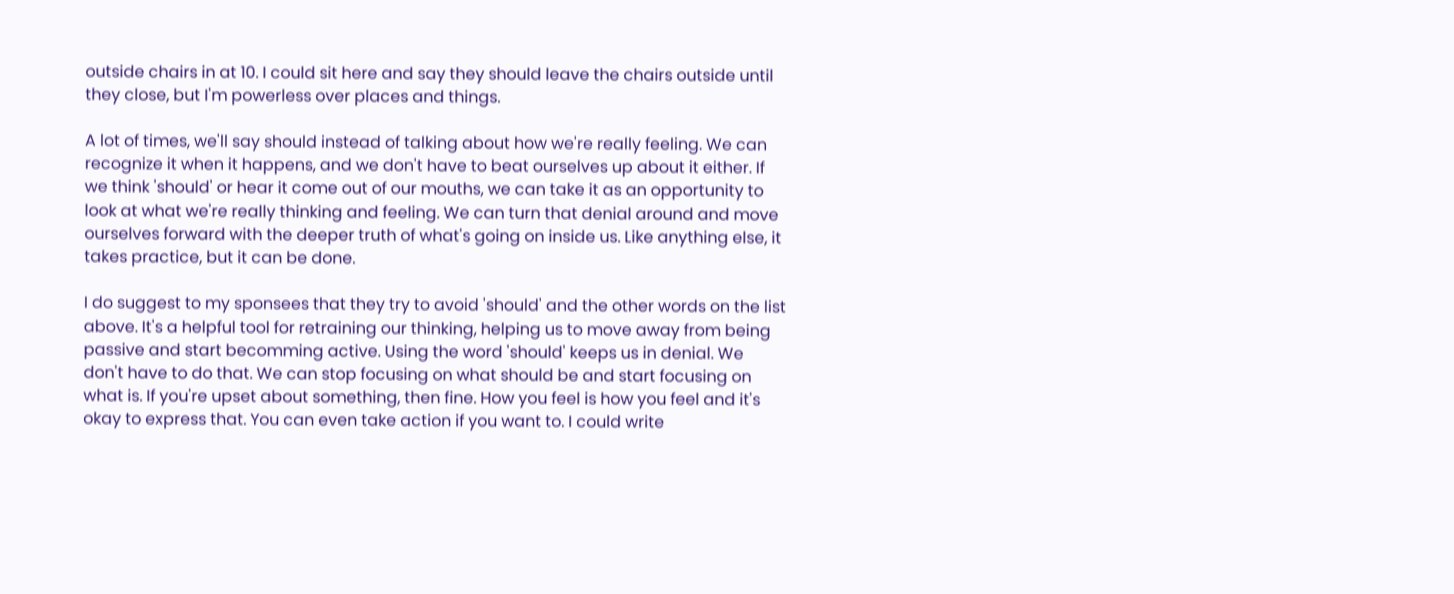outside chairs in at 10. I could sit here and say they should leave the chairs outside until they close, but I'm powerless over places and things.

A lot of times, we'll say should instead of talking about how we're really feeling. We can recognize it when it happens, and we don't have to beat ourselves up about it either. If we think 'should' or hear it come out of our mouths, we can take it as an opportunity to look at what we're really thinking and feeling. We can turn that denial around and move ourselves forward with the deeper truth of what's going on inside us. Like anything else, it takes practice, but it can be done.

I do suggest to my sponsees that they try to avoid 'should' and the other words on the list above. It's a helpful tool for retraining our thinking, helping us to move away from being passive and start becomming active. Using the word 'should' keeps us in denial. We don't have to do that. We can stop focusing on what should be and start focusing on what is. If you're upset about something, then fine. How you feel is how you feel and it's okay to express that. You can even take action if you want to. I could write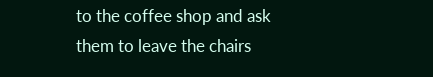to the coffee shop and ask them to leave the chairs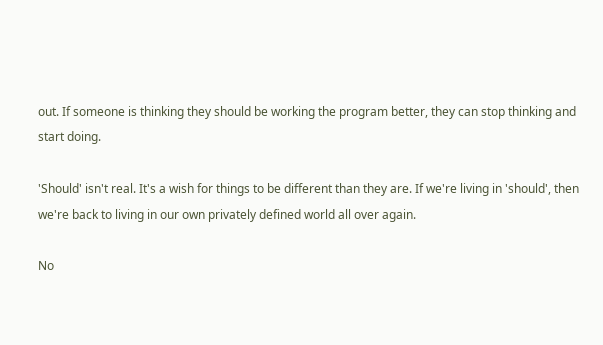out. If someone is thinking they should be working the program better, they can stop thinking and start doing.

'Should' isn't real. It's a wish for things to be different than they are. If we're living in 'should', then we're back to living in our own privately defined world all over again.

No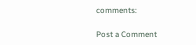comments:

Post a Comment